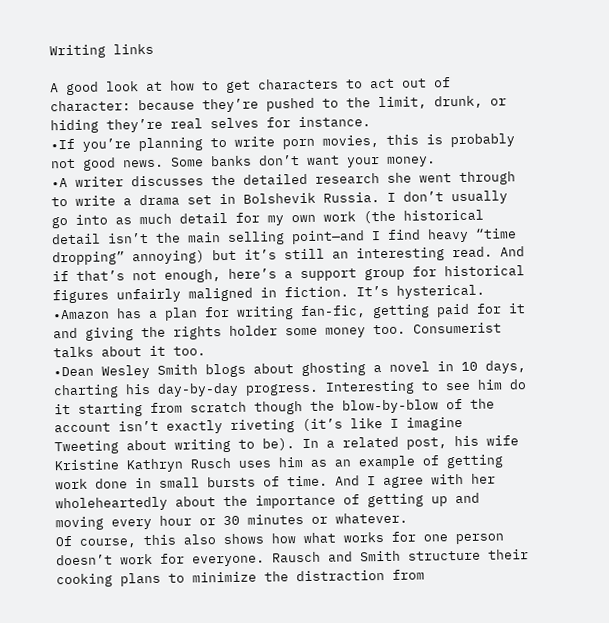Writing links

A good look at how to get characters to act out of character: because they’re pushed to the limit, drunk, or hiding they’re real selves for instance.
•If you’re planning to write porn movies, this is probably not good news. Some banks don’t want your money.
•A writer discusses the detailed research she went through to write a drama set in Bolshevik Russia. I don’t usually go into as much detail for my own work (the historical detail isn’t the main selling point—and I find heavy “time dropping” annoying) but it’s still an interesting read. And if that’s not enough, here’s a support group for historical figures unfairly maligned in fiction. It’s hysterical.
•Amazon has a plan for writing fan-fic, getting paid for it and giving the rights holder some money too. Consumerist talks about it too.
•Dean Wesley Smith blogs about ghosting a novel in 10 days, charting his day-by-day progress. Interesting to see him do it starting from scratch though the blow-by-blow of the account isn’t exactly riveting (it’s like I imagine Tweeting about writing to be). In a related post, his wife Kristine Kathryn Rusch uses him as an example of getting work done in small bursts of time. And I agree with her wholeheartedly about the importance of getting up and moving every hour or 30 minutes or whatever.
Of course, this also shows how what works for one person doesn’t work for everyone. Rausch and Smith structure their cooking plans to minimize the distraction from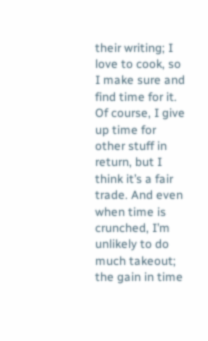their writing; I love to cook, so I make sure and find time for it. Of course, I give up time for other stuff in return, but I think it’s a fair trade. And even when time is crunched, I’m unlikely to do much takeout; the gain in time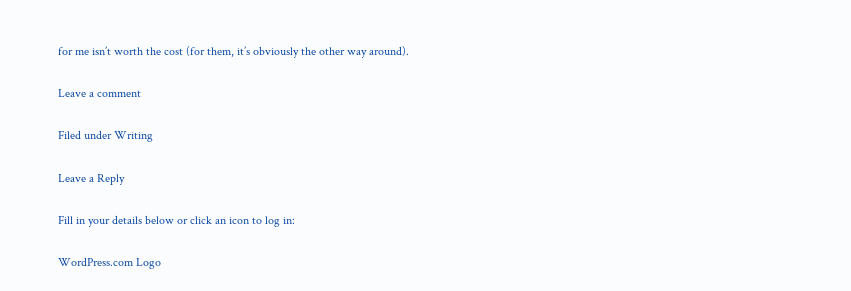for me isn’t worth the cost (for them, it’s obviously the other way around).

Leave a comment

Filed under Writing

Leave a Reply

Fill in your details below or click an icon to log in:

WordPress.com Logo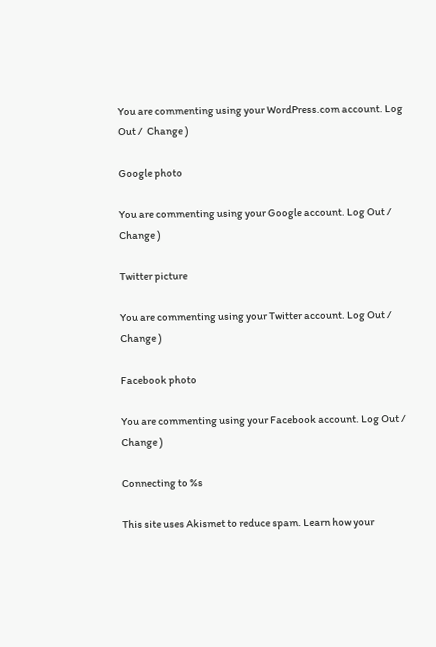You are commenting using your WordPress.com account. Log Out /  Change )

Google photo

You are commenting using your Google account. Log Out /  Change )

Twitter picture

You are commenting using your Twitter account. Log Out /  Change )

Facebook photo

You are commenting using your Facebook account. Log Out /  Change )

Connecting to %s

This site uses Akismet to reduce spam. Learn how your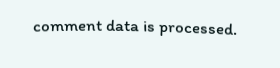comment data is processed.